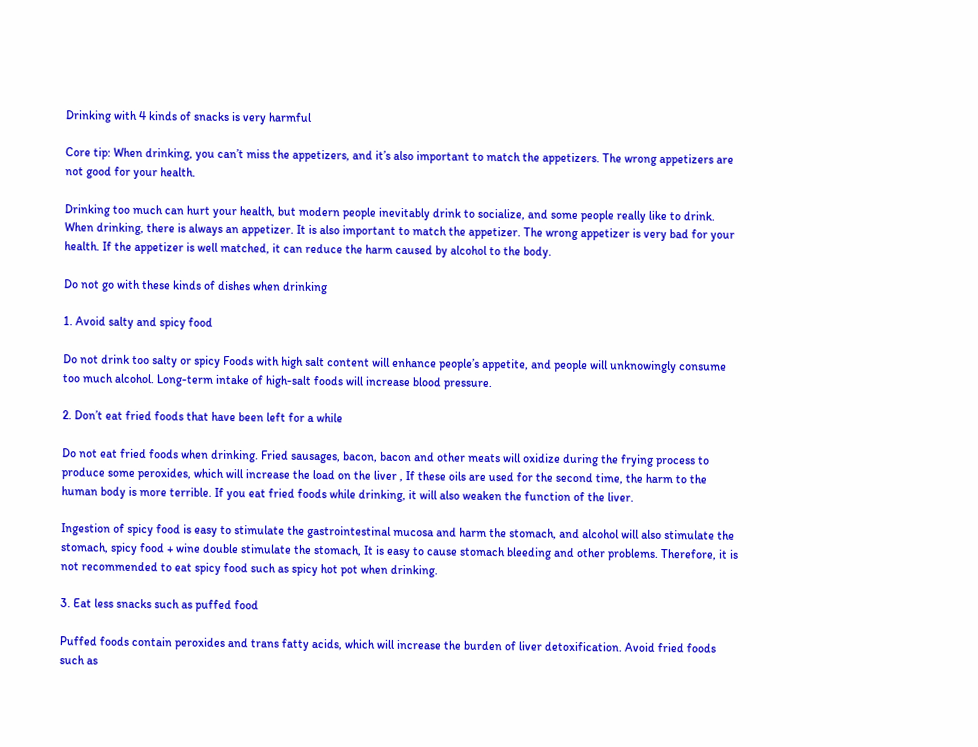Drinking with 4 kinds of snacks is very harmful

Core tip: When drinking, you can’t miss the appetizers, and it’s also important to match the appetizers. The wrong appetizers are not good for your health.

Drinking too much can hurt your health, but modern people inevitably drink to socialize, and some people really like to drink. When drinking, there is always an appetizer. It is also important to match the appetizer. The wrong appetizer is very bad for your health. If the appetizer is well matched, it can reduce the harm caused by alcohol to the body.

Do not go with these kinds of dishes when drinking

1. Avoid salty and spicy food

Do not drink too salty or spicy Foods with high salt content will enhance people’s appetite, and people will unknowingly consume too much alcohol. Long-term intake of high-salt foods will increase blood pressure.

2. Don’t eat fried foods that have been left for a while

Do not eat fried foods when drinking. Fried sausages, bacon, bacon and other meats will oxidize during the frying process to produce some peroxides, which will increase the load on the liver , If these oils are used for the second time, the harm to the human body is more terrible. If you eat fried foods while drinking, it will also weaken the function of the liver.

Ingestion of spicy food is easy to stimulate the gastrointestinal mucosa and harm the stomach, and alcohol will also stimulate the stomach, spicy food + wine double stimulate the stomach, It is easy to cause stomach bleeding and other problems. Therefore, it is not recommended to eat spicy food such as spicy hot pot when drinking.

3. Eat less snacks such as puffed food

Puffed foods contain peroxides and trans fatty acids, which will increase the burden of liver detoxification. Avoid fried foods such as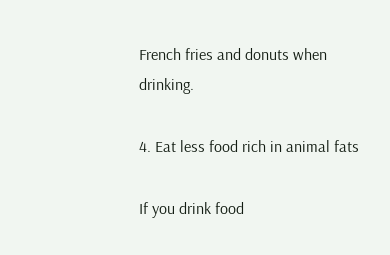French fries and donuts when drinking.

4. Eat less food rich in animal fats

If you drink food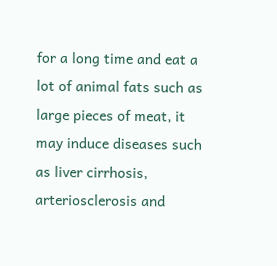for a long time and eat a lot of animal fats such as large pieces of meat, it may induce diseases such as liver cirrhosis, arteriosclerosis and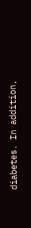diabetes. In addition,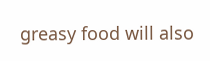greasy food will also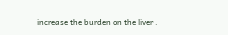increase the burden on the liver .